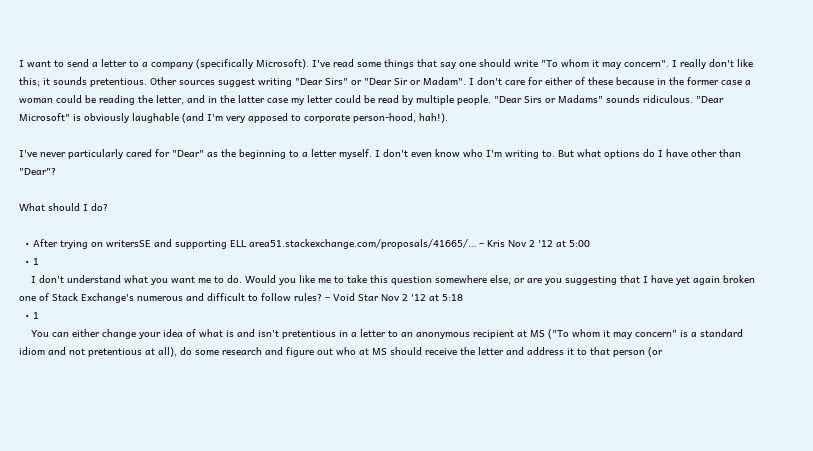I want to send a letter to a company (specifically Microsoft). I've read some things that say one should write "To whom it may concern". I really don't like this; it sounds pretentious. Other sources suggest writing "Dear Sirs" or "Dear Sir or Madam". I don't care for either of these because in the former case a woman could be reading the letter, and in the latter case my letter could be read by multiple people. "Dear Sirs or Madams" sounds ridiculous. "Dear Microsoft" is obviously laughable (and I'm very apposed to corporate person-hood, hah!).

I've never particularly cared for "Dear" as the beginning to a letter myself. I don't even know who I'm writing to. But what options do I have other than "Dear"?

What should I do?

  • After trying on writersSE and supporting ELL area51.stackexchange.com/proposals/41665/… – Kris Nov 2 '12 at 5:00
  • 1
    I don't understand what you want me to do. Would you like me to take this question somewhere else, or are you suggesting that I have yet again broken one of Stack Exchange's numerous and difficult to follow rules? – Void Star Nov 2 '12 at 5:18
  • 1
    You can either change your idea of what is and isn't pretentious in a letter to an anonymous recipient at MS ("To whom it may concern" is a standard idiom and not pretentious at all), do some research and figure out who at MS should receive the letter and address it to that person (or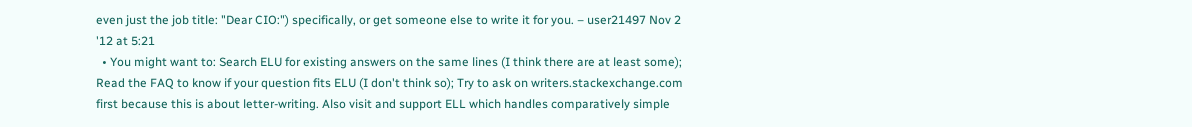even just the job title: "Dear CIO:") specifically, or get someone else to write it for you. – user21497 Nov 2 '12 at 5:21
  • You might want to: Search ELU for existing answers on the same lines (I think there are at least some); Read the FAQ to know if your question fits ELU (I don't think so); Try to ask on writers.stackexchange.com first because this is about letter-writing. Also visit and support ELL which handles comparatively simple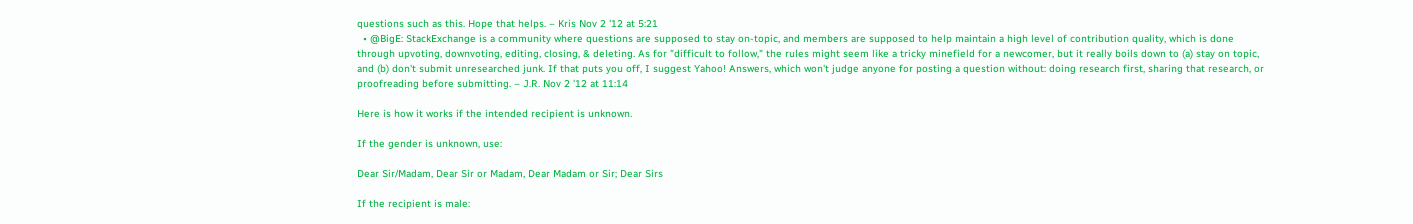questions such as this. Hope that helps. – Kris Nov 2 '12 at 5:21
  • @BigE: StackExchange is a community where questions are supposed to stay on-topic, and members are supposed to help maintain a high level of contribution quality, which is done through upvoting, downvoting, editing, closing, & deleting. As for "difficult to follow," the rules might seem like a tricky minefield for a newcomer, but it really boils down to (a) stay on topic, and (b) don't submit unresearched junk. If that puts you off, I suggest Yahoo! Answers, which won't judge anyone for posting a question without: doing research first, sharing that research, or proofreading before submitting. – J.R. Nov 2 '12 at 11:14

Here is how it works if the intended recipient is unknown.

If the gender is unknown, use:

Dear Sir/Madam, Dear Sir or Madam, Dear Madam or Sir; Dear Sirs

If the recipient is male: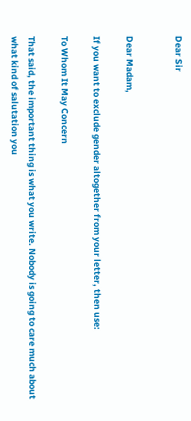Dear Sir


Dear Madam,

If you want to exclude gender altogether from your letter, then use:

To Whom It May Concern

That said, the important thing is what you write. Nobody is going to care much about what kind of salutation you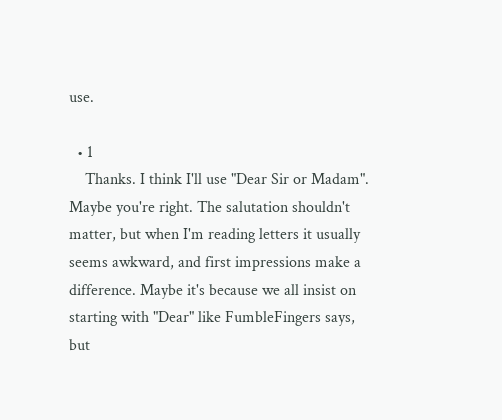use.

  • 1
    Thanks. I think I'll use "Dear Sir or Madam". Maybe you're right. The salutation shouldn't matter, but when I'm reading letters it usually seems awkward, and first impressions make a difference. Maybe it's because we all insist on starting with "Dear" like FumbleFingers says, but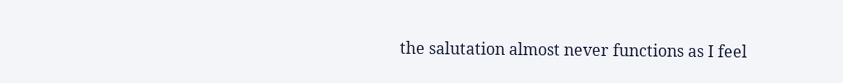the salutation almost never functions as I feel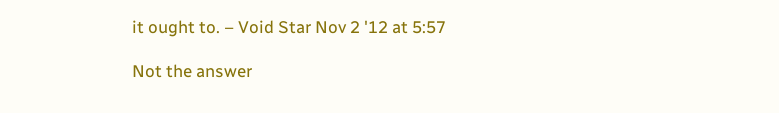it ought to. – Void Star Nov 2 '12 at 5:57

Not the answer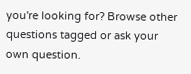you're looking for? Browse other questions tagged or ask your own question.